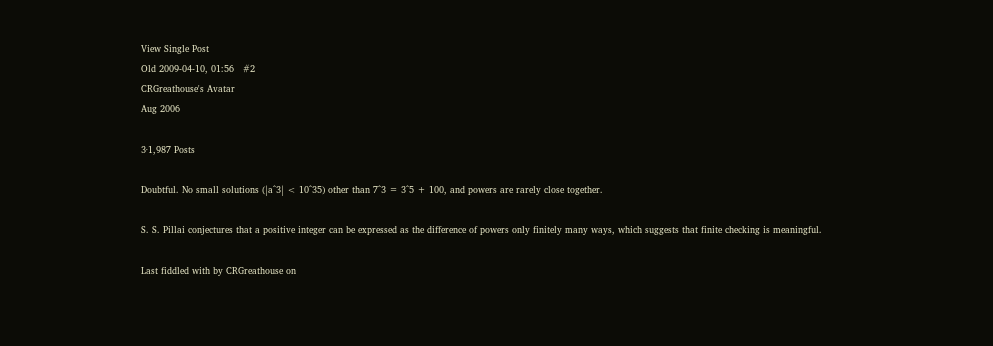View Single Post
Old 2009-04-10, 01:56   #2
CRGreathouse's Avatar
Aug 2006

3·1,987 Posts

Doubtful. No small solutions (|a^3| < 10^35) other than 7^3 = 3^5 + 100, and powers are rarely close together.

S. S. Pillai conjectures that a positive integer can be expressed as the difference of powers only finitely many ways, which suggests that finite checking is meaningful.

Last fiddled with by CRGreathouse on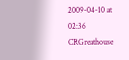2009-04-10 at 02:36
CRGreathouse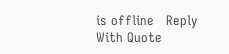is offline   Reply With Quote